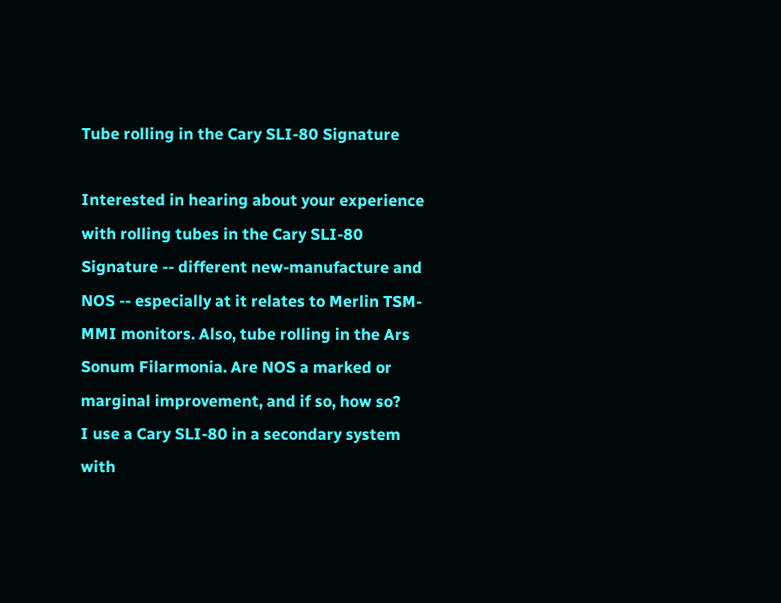Tube rolling in the Cary SLI-80 Signature

Interested in hearing about your experience with rolling tubes in the Cary SLI-80 Signature -- different new-manufacture and NOS -- especially at it relates to Merlin TSM-MMI monitors. Also, tube rolling in the Ars Sonum Filarmonia. Are NOS a marked or marginal improvement, and if so, how so?
I use a Cary SLI-80 in a secondary system with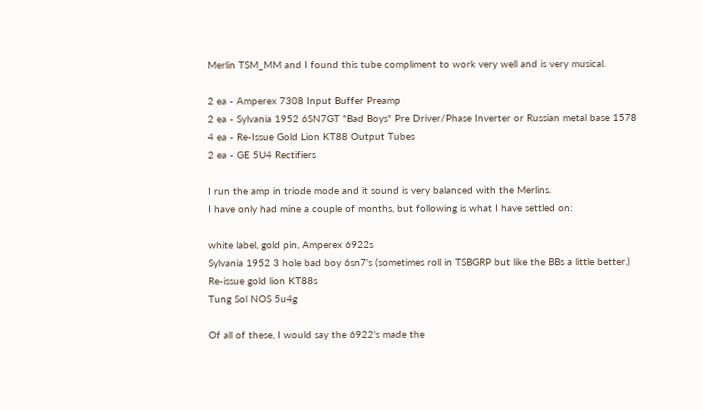Merlin TSM_MM and I found this tube compliment to work very well and is very musical.

2 ea - Amperex 7308 Input Buffer Preamp
2 ea - Sylvania 1952 6SN7GT "Bad Boys" Pre Driver/Phase Inverter or Russian metal base 1578
4 ea - Re-Issue Gold Lion KT88 Output Tubes
2 ea - GE 5U4 Rectifiers

I run the amp in triode mode and it sound is very balanced with the Merlins.
I have only had mine a couple of months, but following is what I have settled on:

white label, gold pin, Amperex 6922s
Sylvania 1952 3 hole bad boy 6sn7's (sometimes roll in TSBGRP but like the BBs a little better.)
Re-issue gold lion KT88s
Tung Sol NOS 5u4g

Of all of these, I would say the 6922's made the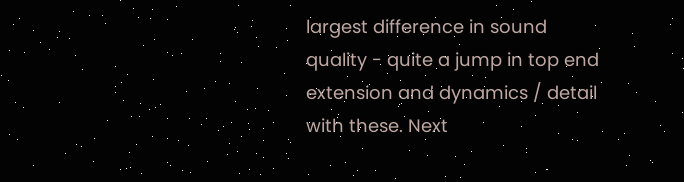largest difference in sound quality - quite a jump in top end extension and dynamics / detail with these. Next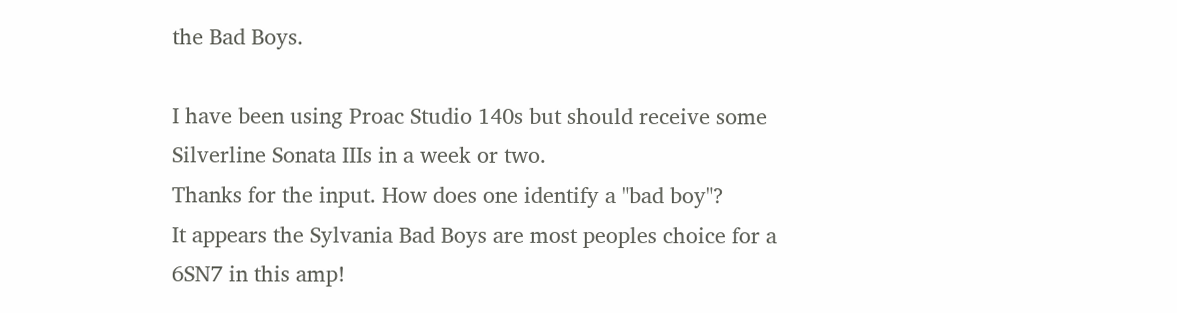the Bad Boys.

I have been using Proac Studio 140s but should receive some Silverline Sonata IIIs in a week or two.
Thanks for the input. How does one identify a "bad boy"?
It appears the Sylvania Bad Boys are most peoples choice for a 6SN7 in this amp!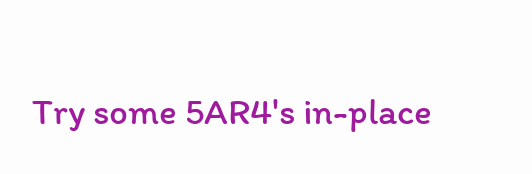Try some 5AR4's in-place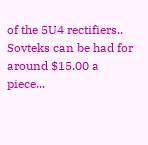of the 5U4 rectifiers.. Sovteks can be had for around $15.00 a piece...